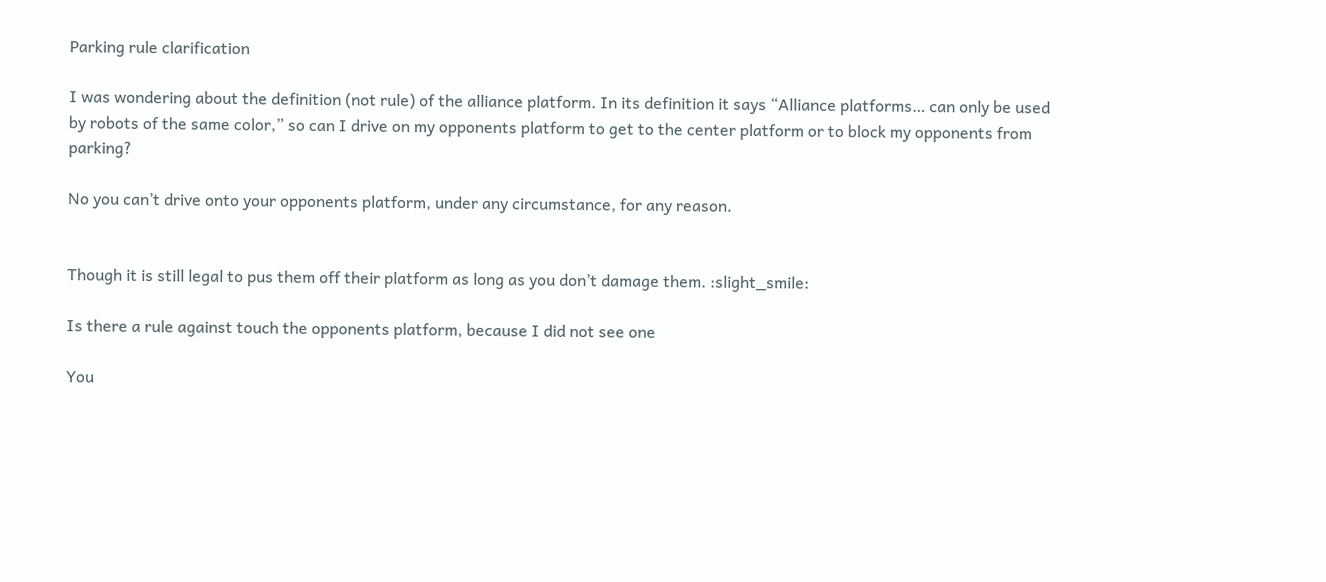Parking rule clarification

I was wondering about the definition (not rule) of the alliance platform. In its definition it says “Alliance platforms… can only be used by robots of the same color,” so can I drive on my opponents platform to get to the center platform or to block my opponents from parking?

No you can’t drive onto your opponents platform, under any circumstance, for any reason.


Though it is still legal to pus them off their platform as long as you don’t damage them. :slight_smile:

Is there a rule against touch the opponents platform, because I did not see one

You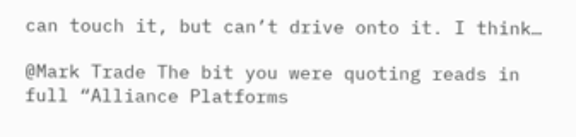can touch it, but can’t drive onto it. I think…

@Mark Trade The bit you were quoting reads in full “Alliance Platforms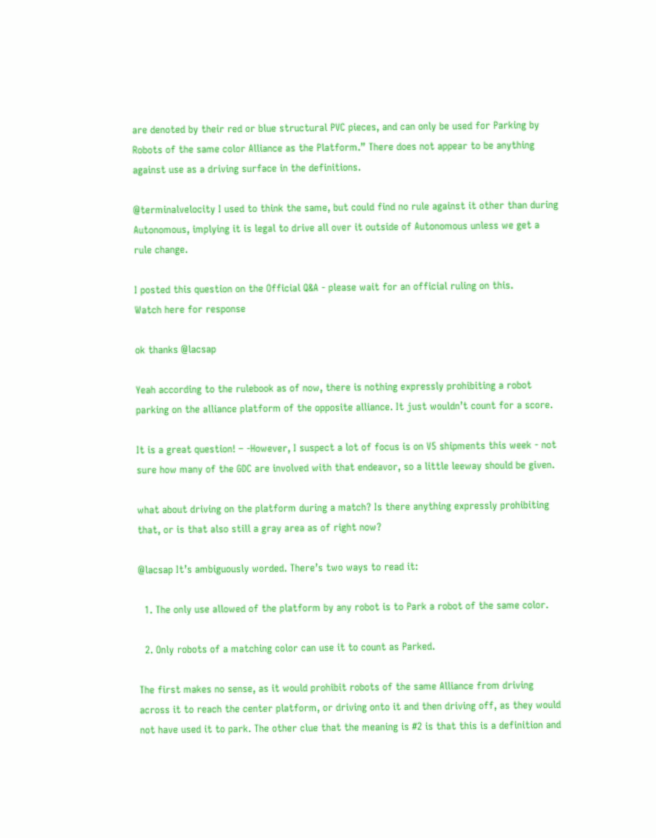are denoted by their red or blue structural PVC pieces, and can only be used for Parking by Robots of the same color Alliance as the Platform.” There does not appear to be anything against use as a driving surface in the definitions.

@terminalvelocity I used to think the same, but could find no rule against it other than during Autonomous, implying it is legal to drive all over it outside of Autonomous unless we get a rule change.

I posted this question on the Official Q&A - please wait for an official ruling on this.
Watch here for response

ok thanks @lacsap

Yeah according to the rulebook as of now, there is nothing expressly prohibiting a robot parking on the alliance platform of the opposite alliance. It just wouldn’t count for a score.

It is a great question! – -However, I suspect a lot of focus is on V5 shipments this week - not sure how many of the GDC are involved with that endeavor, so a little leeway should be given.

what about driving on the platform during a match? Is there anything expressly prohibiting that, or is that also still a gray area as of right now?

@lacsap It’s ambiguously worded. There’s two ways to read it:

  1. The only use allowed of the platform by any robot is to Park a robot of the same color.

  2. Only robots of a matching color can use it to count as Parked.

The first makes no sense, as it would prohibit robots of the same Alliance from driving across it to reach the center platform, or driving onto it and then driving off, as they would not have used it to park. The other clue that the meaning is #2 is that this is a definition and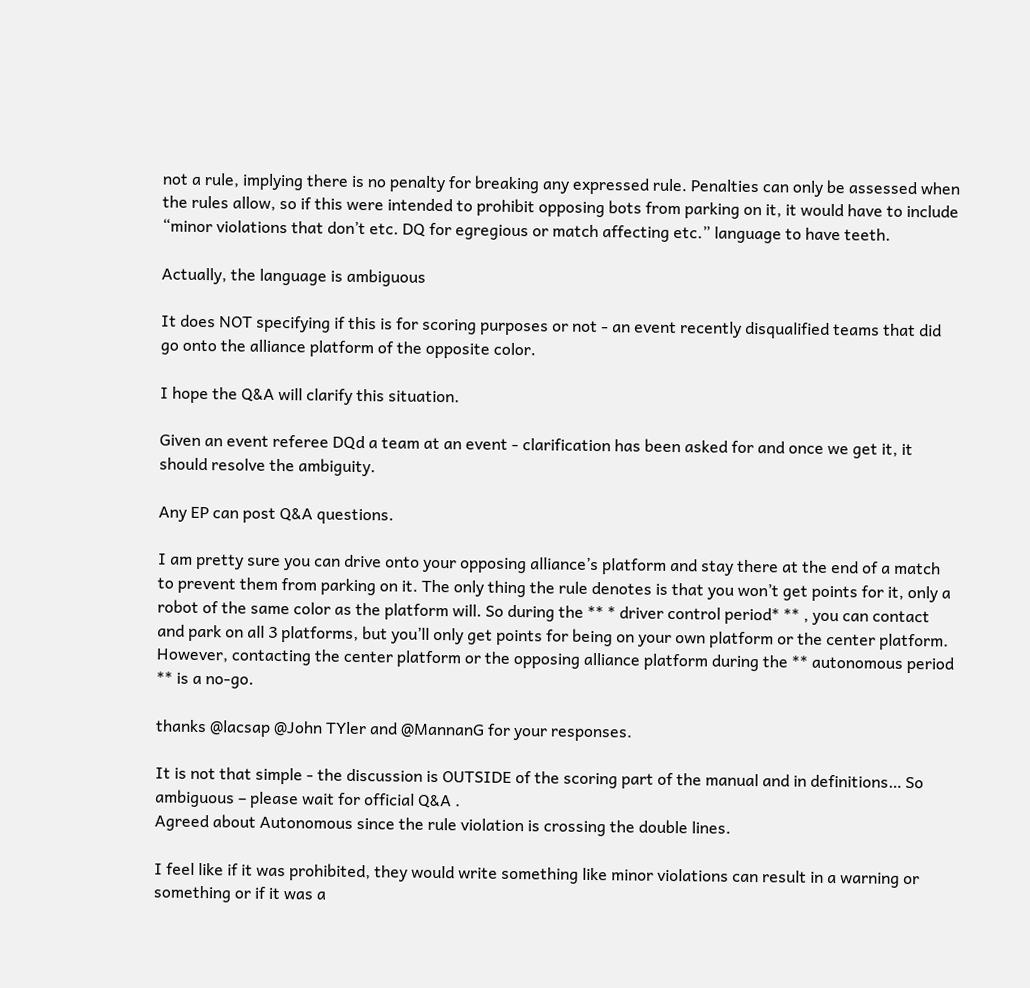not a rule, implying there is no penalty for breaking any expressed rule. Penalties can only be assessed when the rules allow, so if this were intended to prohibit opposing bots from parking on it, it would have to include “minor violations that don’t etc. DQ for egregious or match affecting etc.” language to have teeth.

Actually, the language is ambiguous

It does NOT specifying if this is for scoring purposes or not - an event recently disqualified teams that did go onto the alliance platform of the opposite color.

I hope the Q&A will clarify this situation.

Given an event referee DQd a team at an event - clarification has been asked for and once we get it, it should resolve the ambiguity.

Any EP can post Q&A questions.

I am pretty sure you can drive onto your opposing alliance’s platform and stay there at the end of a match to prevent them from parking on it. The only thing the rule denotes is that you won’t get points for it, only a robot of the same color as the platform will. So during the ** * driver control period* ** , you can contact and park on all 3 platforms, but you’ll only get points for being on your own platform or the center platform. However, contacting the center platform or the opposing alliance platform during the ** autonomous period ** is a no-go.

thanks @lacsap @John TYler and @MannanG for your responses.

It is not that simple - the discussion is OUTSIDE of the scoring part of the manual and in definitions… So ambiguous – please wait for official Q&A .
Agreed about Autonomous since the rule violation is crossing the double lines.

I feel like if it was prohibited, they would write something like minor violations can result in a warning or something or if it was a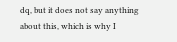dq, but it does not say anything about this, which is why I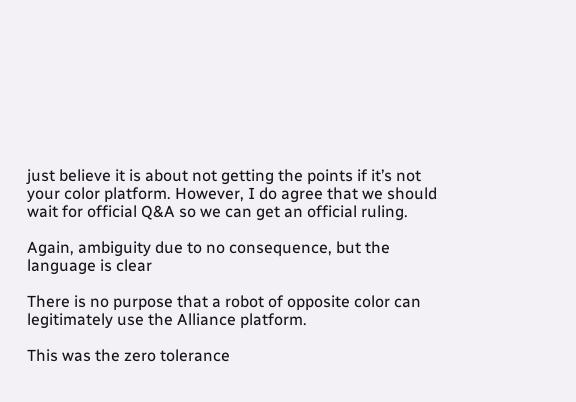just believe it is about not getting the points if it’s not your color platform. However, I do agree that we should wait for official Q&A so we can get an official ruling.

Again, ambiguity due to no consequence, but the language is clear

There is no purpose that a robot of opposite color can legitimately use the Alliance platform.

This was the zero tolerance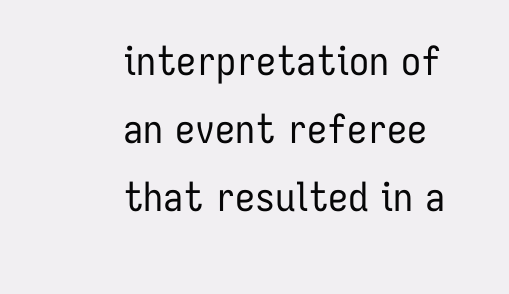interpretation of an event referee that resulted in a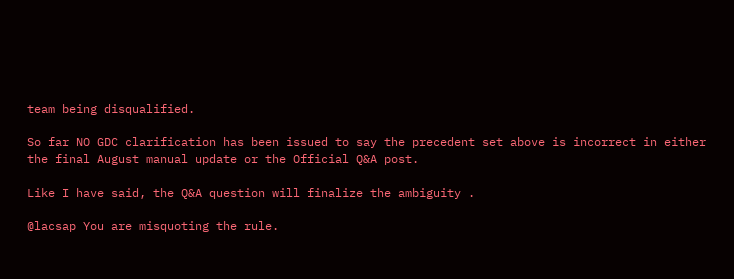team being disqualified.

So far NO GDC clarification has been issued to say the precedent set above is incorrect in either the final August manual update or the Official Q&A post.

Like I have said, the Q&A question will finalize the ambiguity .

@lacsap You are misquoting the rule.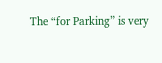The “for Parking” is very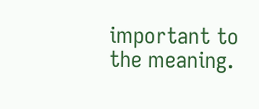important to the meaning.